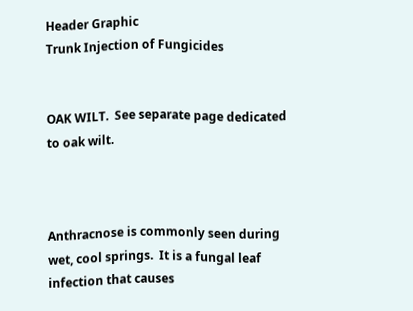Header Graphic
Trunk Injection of Fungicides


OAK WILT.  See separate page dedicated to oak wilt.



Anthracnose is commonly seen during wet, cool springs.  It is a fungal leaf infection that causes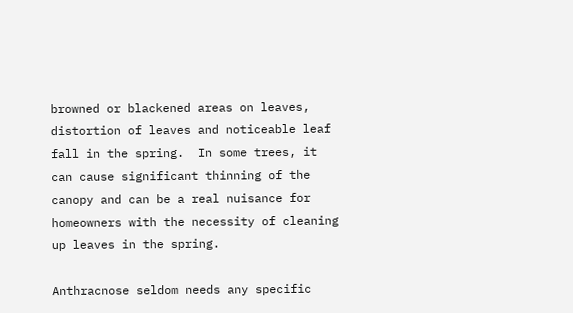browned or blackened areas on leaves, distortion of leaves and noticeable leaf fall in the spring.  In some trees, it can cause significant thinning of the canopy and can be a real nuisance for homeowners with the necessity of cleaning up leaves in the spring.

Anthracnose seldom needs any specific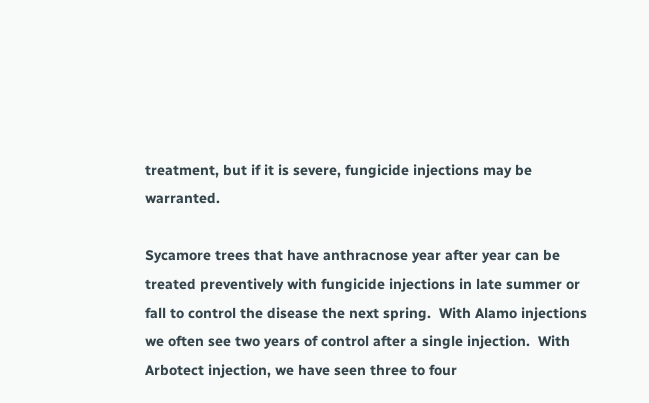treatment, but if it is severe, fungicide injections may be warranted.

Sycamore trees that have anthracnose year after year can be treated preventively with fungicide injections in late summer or fall to control the disease the next spring.  With Alamo injections we often see two years of control after a single injection.  With Arbotect injection, we have seen three to four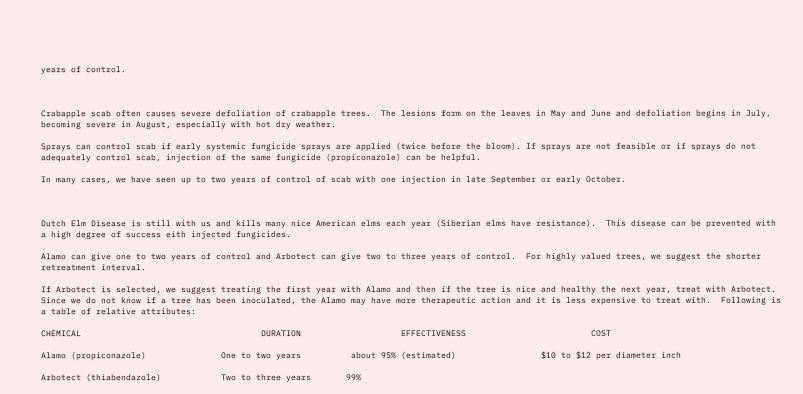years of control.



Crabapple scab often causes severe defoliation of crabapple trees.  The lesions form on the leaves in May and June and defoliation begins in July, becoming severe in August, especially with hot dry weather.

Sprays can control scab if early systemic fungicide sprays are applied (twice before the bloom). If sprays are not feasible or if sprays do not adequately control scab, injection of the same fungicide (propiconazole) can be helpful.

In many cases, we have seen up to two years of control of scab with one injection in late September or early October.



Dutch Elm Disease is still with us and kills many nice American elms each year (Siberian elms have resistance).  This disease can be prevented with a high degree of success eith injected fungicides.

Alamo can give one to two years of control and Arbotect can give two to three years of control.  For highly valued trees, we suggest the shorter retreatment interval.

If Arbotect is selected, we suggest treating the first year with Alamo and then if the tree is nice and healthy the next year, treat with Arbotect.  Since we do not know if a tree has been inoculated, the Alamo may have more therapeutic action and it is less expensive to treat with.  Following is a table of relative attributes:

CHEMICAL                                    DURATION                    EFFECTIVENESS                         COST

Alamo (propiconazole)               One to two years          about 95% (estimated)                 $10 to $12 per diameter inch

Arbotect (thiabendazole)            Two to three years       99%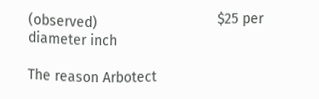(observed)                              $25 per diameter inch

The reason Arbotect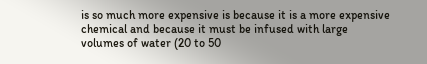is so much more expensive is because it is a more expensive chemical and because it must be infused with large volumes of water (20 to 50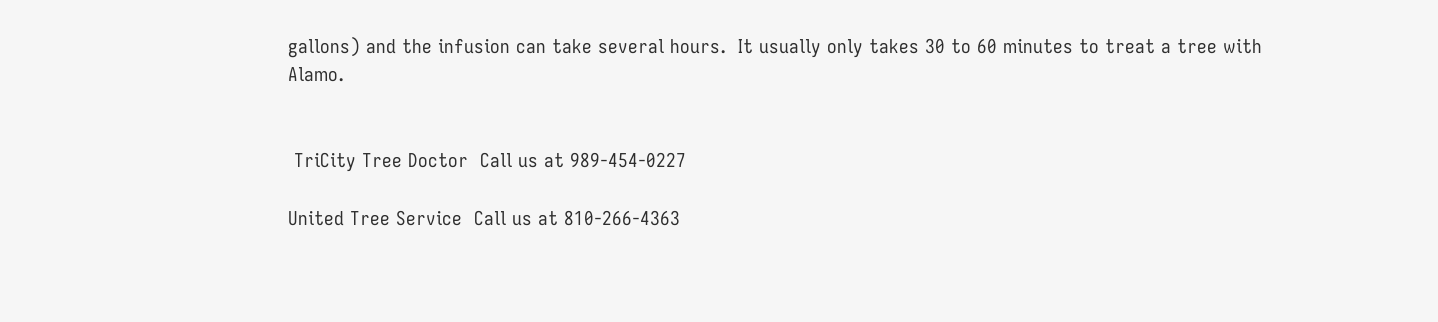gallons) and the infusion can take several hours.  It usually only takes 30 to 60 minutes to treat a tree with Alamo.


 TriCity Tree Doctor  Call us at 989-454-0227

United Tree Service  Call us at 810-266-4363